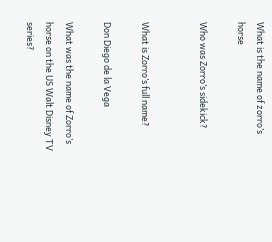What is the name of zorro’s horse

Who was Zorro’s sidekick?


What is Zorro’s full name?

Don Diego de la Vega

What was the name of Zorro’s horse on the US Walt Disney TV series?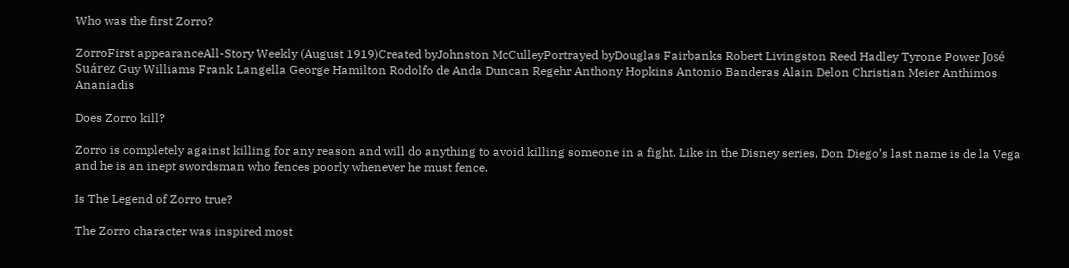Who was the first Zorro?

ZorroFirst appearanceAll-Story Weekly (August 1919)Created byJohnston McCulleyPortrayed byDouglas Fairbanks Robert Livingston Reed Hadley Tyrone Power José Suárez Guy Williams Frank Langella George Hamilton Rodolfo de Anda Duncan Regehr Anthony Hopkins Antonio Banderas Alain Delon Christian Meier Anthimos Ananiadis

Does Zorro kill?

Zorro is completely against killing for any reason and will do anything to avoid killing someone in a fight. Like in the Disney series, Don Diego’s last name is de la Vega and he is an inept swordsman who fences poorly whenever he must fence.

Is The Legend of Zorro true?

The Zorro character was inspired most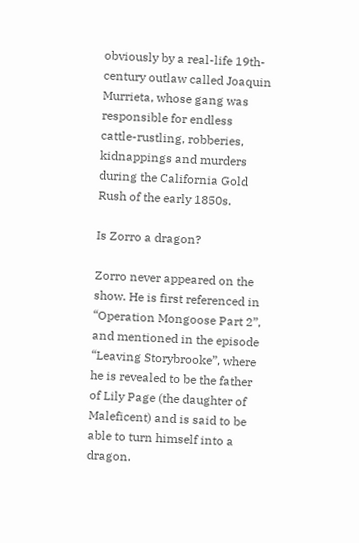obviously by a real-life 19th-century outlaw called Joaquin Murrieta, whose gang was responsible for endless cattle-rustling, robberies, kidnappings and murders during the California Gold Rush of the early 1850s.

Is Zorro a dragon?

Zorro never appeared on the show. He is first referenced in “Operation Mongoose Part 2”, and mentioned in the episode “Leaving Storybrooke”, where he is revealed to be the father of Lily Page (the daughter of Maleficent) and is said to be able to turn himself into a dragon.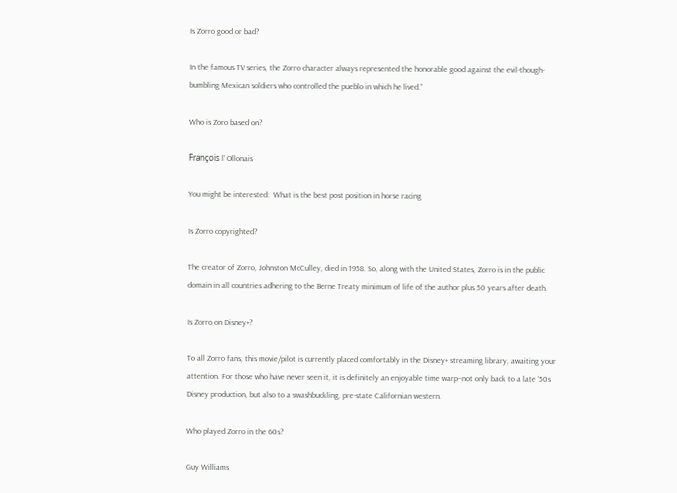Is Zorro good or bad?

In the famous TV series, the Zorro character always represented the honorable good against the evil-though-bumbling Mexican soldiers who controlled the pueblo in which he lived.”

Who is Zoro based on?

François l’ Ollonais

You might be interested:  What is the best post position in horse racing

Is Zorro copyrighted?

The creator of Zorro, Johnston McCulley, died in 1958. So, along with the United States, Zorro is in the public domain in all countries adhering to the Berne Treaty minimum of life of the author plus 50 years after death.

Is Zorro on Disney+?

To all Zorro fans, this movie/pilot is currently placed comfortably in the Disney+ streaming library, awaiting your attention. For those who have never seen it, it is definitely an enjoyable time warp–not only back to a late ’50s Disney production, but also to a swashbuckling, pre-state Californian western.

Who played Zorro in the 60s?

Guy Williams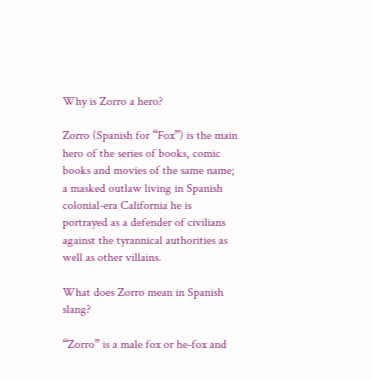Why is Zorro a hero?

Zorro (Spanish for “Fox”) is the main hero of the series of books, comic books and movies of the same name; a masked outlaw living in Spanish colonial-era California he is portrayed as a defender of civilians against the tyrannical authorities as well as other villains.

What does Zorro mean in Spanish slang?

“Zorro” is a male fox or he-fox and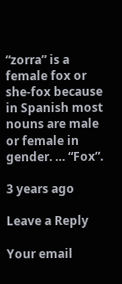“zorra” is a female fox or she-fox because in Spanish most nouns are male or female in gender. … “Fox”.

3 years ago

Leave a Reply

Your email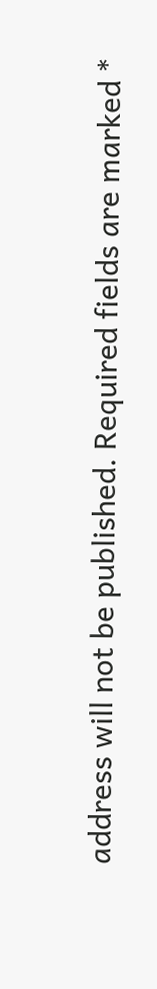address will not be published. Required fields are marked *